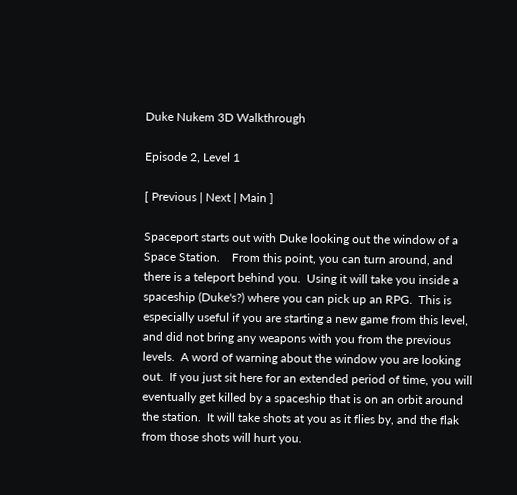Duke Nukem 3D Walkthrough

Episode 2, Level 1

[ Previous | Next | Main ]

Spaceport starts out with Duke looking out the window of a Space Station.    From this point, you can turn around, and there is a teleport behind you.  Using it will take you inside a spaceship (Duke's?) where you can pick up an RPG.  This is especially useful if you are starting a new game from this level, and did not bring any weapons with you from the previous levels.  A word of warning about the window you are looking out.  If you just sit here for an extended period of time, you will eventually get killed by a spaceship that is on an orbit around the station.  It will take shots at you as it flies by, and the flak from those shots will hurt you.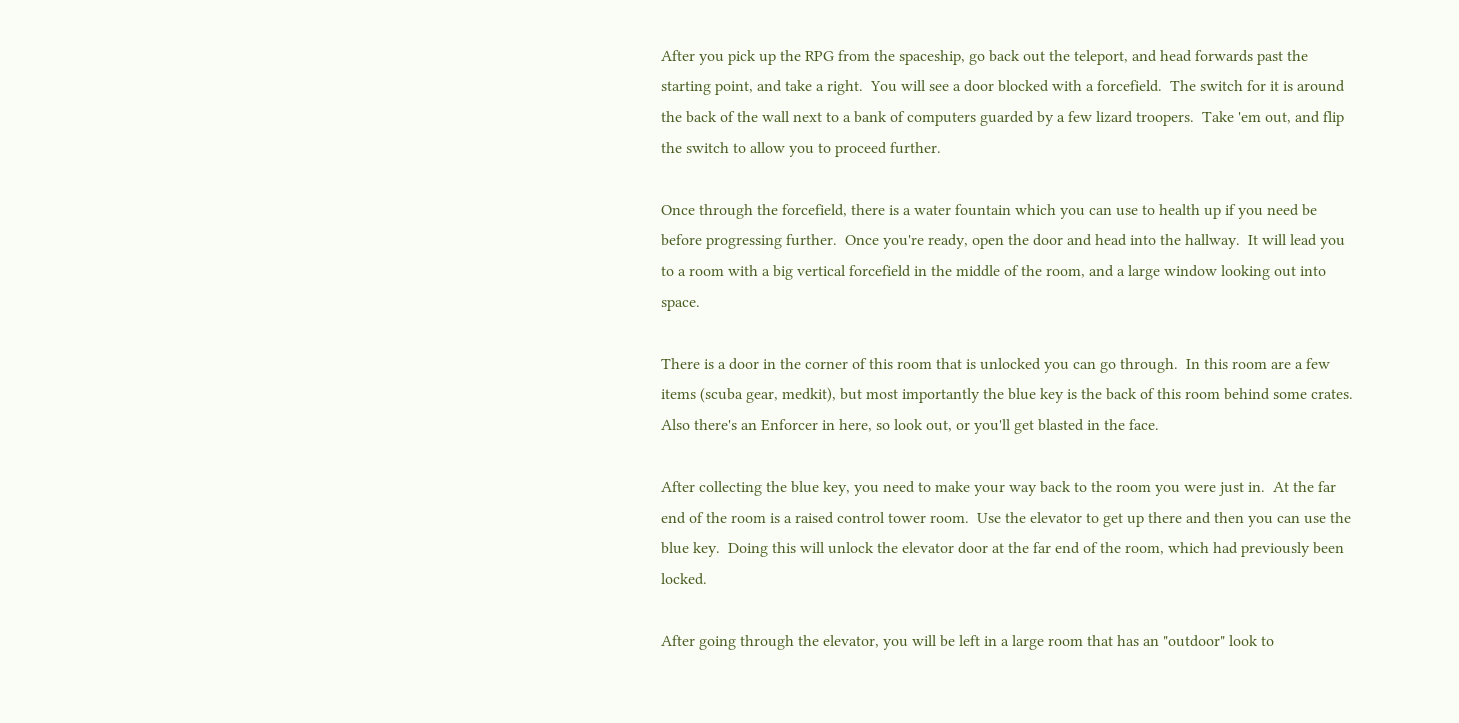After you pick up the RPG from the spaceship, go back out the teleport, and head forwards past the starting point, and take a right.  You will see a door blocked with a forcefield.  The switch for it is around the back of the wall next to a bank of computers guarded by a few lizard troopers.  Take 'em out, and flip the switch to allow you to proceed further.

Once through the forcefield, there is a water fountain which you can use to health up if you need be before progressing further.  Once you're ready, open the door and head into the hallway.  It will lead you to a room with a big vertical forcefield in the middle of the room, and a large window looking out into space.

There is a door in the corner of this room that is unlocked you can go through.  In this room are a few items (scuba gear, medkit), but most importantly the blue key is the back of this room behind some crates.  Also there's an Enforcer in here, so look out, or you'll get blasted in the face.

After collecting the blue key, you need to make your way back to the room you were just in.  At the far end of the room is a raised control tower room.  Use the elevator to get up there and then you can use the blue key.  Doing this will unlock the elevator door at the far end of the room, which had previously been locked.

After going through the elevator, you will be left in a large room that has an "outdoor" look to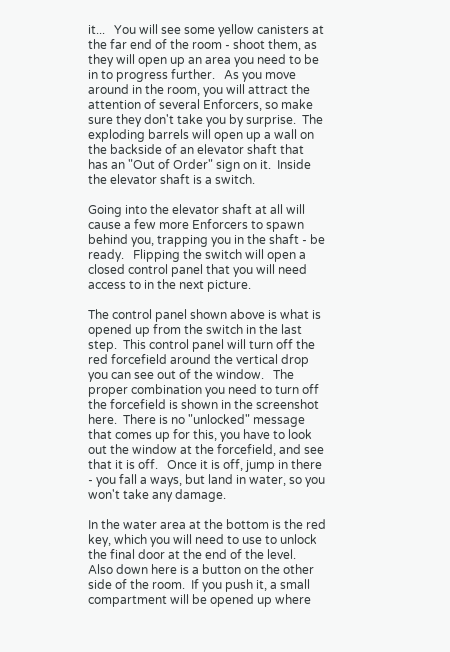it...   You will see some yellow canisters at the far end of the room - shoot them, as they will open up an area you need to be in to progress further.   As you move around in the room, you will attract the attention of several Enforcers, so make sure they don't take you by surprise.  The exploding barrels will open up a wall on the backside of an elevator shaft that has an "Out of Order" sign on it.  Inside the elevator shaft is a switch.

Going into the elevator shaft at all will cause a few more Enforcers to spawn behind you, trapping you in the shaft - be ready.   Flipping the switch will open a closed control panel that you will need access to in the next picture.

The control panel shown above is what is opened up from the switch in the last step.  This control panel will turn off the red forcefield around the vertical drop you can see out of the window.   The proper combination you need to turn off the forcefield is shown in the screenshot here.  There is no "unlocked" message that comes up for this, you have to look out the window at the forcefield, and see that it is off.   Once it is off, jump in there - you fall a ways, but land in water, so you won't take any damage.

In the water area at the bottom is the red key, which you will need to use to unlock the final door at the end of the level.   Also down here is a button on the other side of the room.  If you push it, a small compartment will be opened up where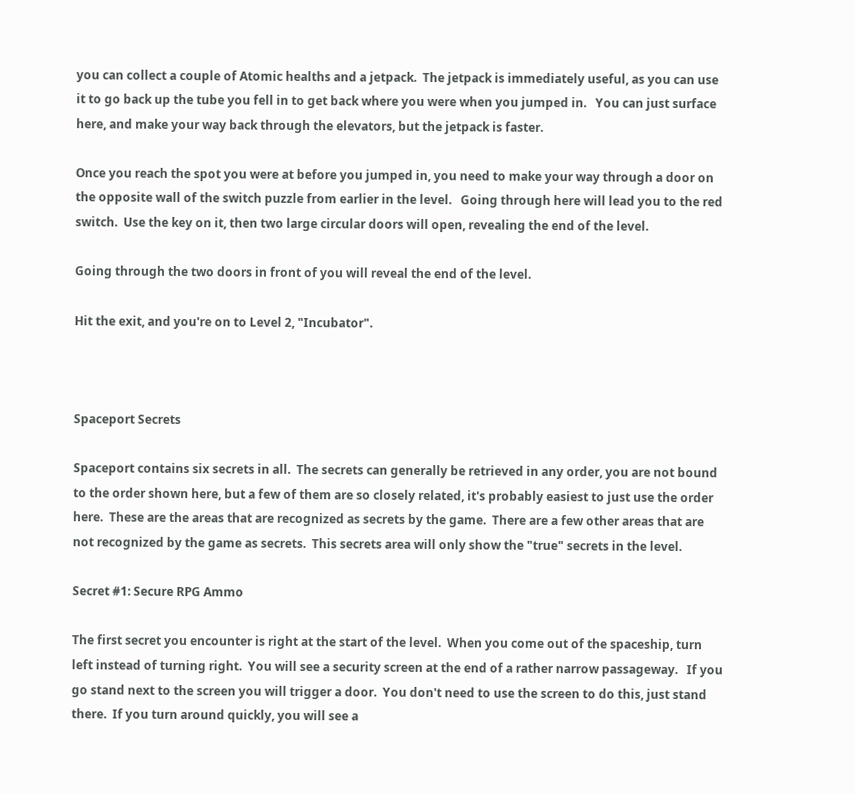you can collect a couple of Atomic healths and a jetpack.  The jetpack is immediately useful, as you can use it to go back up the tube you fell in to get back where you were when you jumped in.   You can just surface here, and make your way back through the elevators, but the jetpack is faster.

Once you reach the spot you were at before you jumped in, you need to make your way through a door on the opposite wall of the switch puzzle from earlier in the level.   Going through here will lead you to the red switch.  Use the key on it, then two large circular doors will open, revealing the end of the level.

Going through the two doors in front of you will reveal the end of the level.

Hit the exit, and you're on to Level 2, "Incubator".



Spaceport Secrets

Spaceport contains six secrets in all.  The secrets can generally be retrieved in any order, you are not bound to the order shown here, but a few of them are so closely related, it's probably easiest to just use the order here.  These are the areas that are recognized as secrets by the game.  There are a few other areas that are not recognized by the game as secrets.  This secrets area will only show the "true" secrets in the level.

Secret #1: Secure RPG Ammo

The first secret you encounter is right at the start of the level.  When you come out of the spaceship, turn left instead of turning right.  You will see a security screen at the end of a rather narrow passageway.   If you go stand next to the screen you will trigger a door.  You don't need to use the screen to do this, just stand there.  If you turn around quickly, you will see a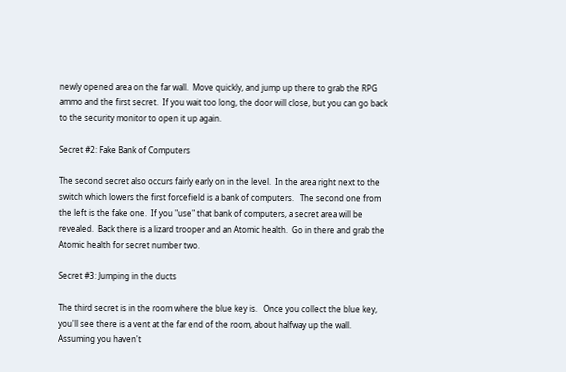newly opened area on the far wall.  Move quickly, and jump up there to grab the RPG ammo and the first secret.  If you wait too long, the door will close, but you can go back to the security monitor to open it up again.

Secret #2: Fake Bank of Computers

The second secret also occurs fairly early on in the level.  In the area right next to the switch which lowers the first forcefield is a bank of computers.   The second one from the left is the fake one.  If you "use" that bank of computers, a secret area will be revealed.  Back there is a lizard trooper and an Atomic health.  Go in there and grab the Atomic health for secret number two.

Secret #3: Jumping in the ducts

The third secret is in the room where the blue key is.   Once you collect the blue key, you'll see there is a vent at the far end of the room, about halfway up the wall.  Assuming you haven't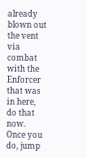already blown out the vent via combat with the Enforcer that was in here, do that now.  Once you do, jump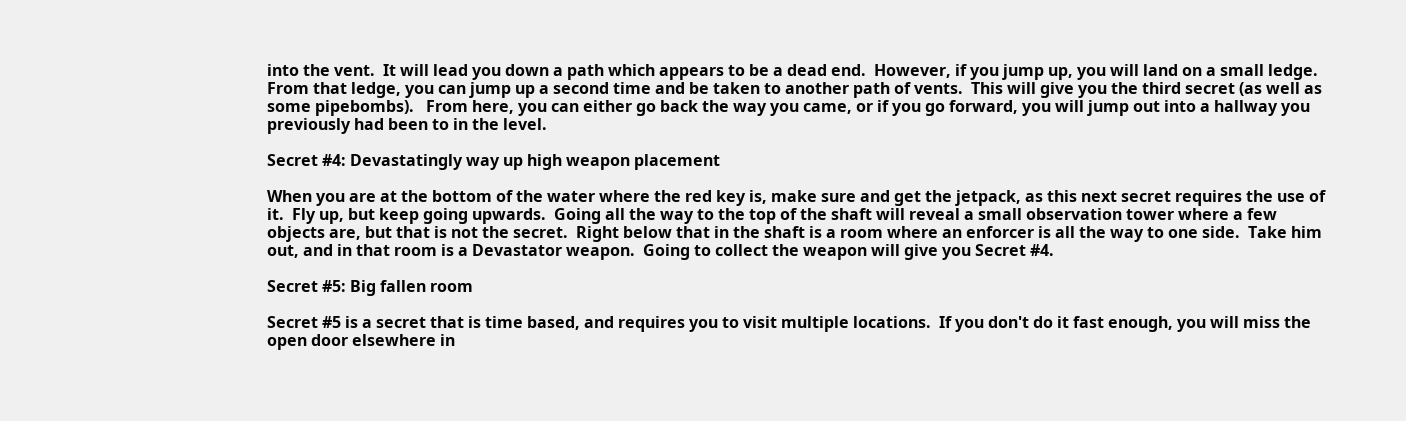into the vent.  It will lead you down a path which appears to be a dead end.  However, if you jump up, you will land on a small ledge.  From that ledge, you can jump up a second time and be taken to another path of vents.  This will give you the third secret (as well as some pipebombs).   From here, you can either go back the way you came, or if you go forward, you will jump out into a hallway you previously had been to in the level.

Secret #4: Devastatingly way up high weapon placement

When you are at the bottom of the water where the red key is, make sure and get the jetpack, as this next secret requires the use of it.  Fly up, but keep going upwards.  Going all the way to the top of the shaft will reveal a small observation tower where a few objects are, but that is not the secret.  Right below that in the shaft is a room where an enforcer is all the way to one side.  Take him out, and in that room is a Devastator weapon.  Going to collect the weapon will give you Secret #4.

Secret #5: Big fallen room

Secret #5 is a secret that is time based, and requires you to visit multiple locations.  If you don't do it fast enough, you will miss the open door elsewhere in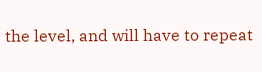the level, and will have to repeat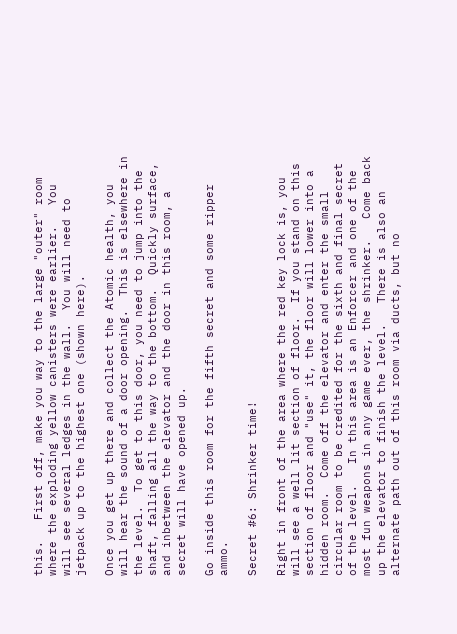this.   First off, make you way to the large "outer" room where the exploding yellow canisters were earlier.   You will see several ledges in the wall.  You will need to jetpack up to the highest one (shown here).

Once you get up there and collect the Atomic health, you will hear the sound of a door opening.  This is elsewhere in the level.  To get to this door, you need to jump into the shaft, falling all the way to the bottom.  Quickly surface, and inbetween the elevator and the door in this room, a secret will have opened up.

Go inside this room for the fifth secret and some ripper ammo.

Secret #6: Shrinker time!

Right in front of the area where the red key lock is, you will see a well lit section of floor.  If you stand on this section of floor and "use" it, the floor will lower into a hidden room.  Come off the elevator and enter the small circular room to be credited for the sixth and final secret of the level.   In this area is an Enforcer and one of the most fun weapons in any game ever, the shrinker.   Come back up the elevator to finish the level.   There is also an alternate path out of this room via ducts, but no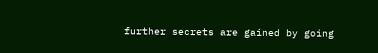further secrets are gained by going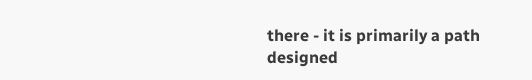there - it is primarily a path designed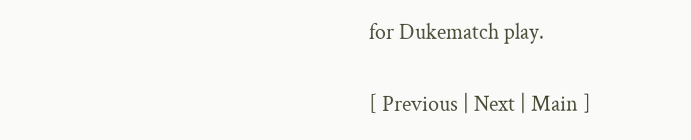for Dukematch play.

[ Previous | Next | Main ]